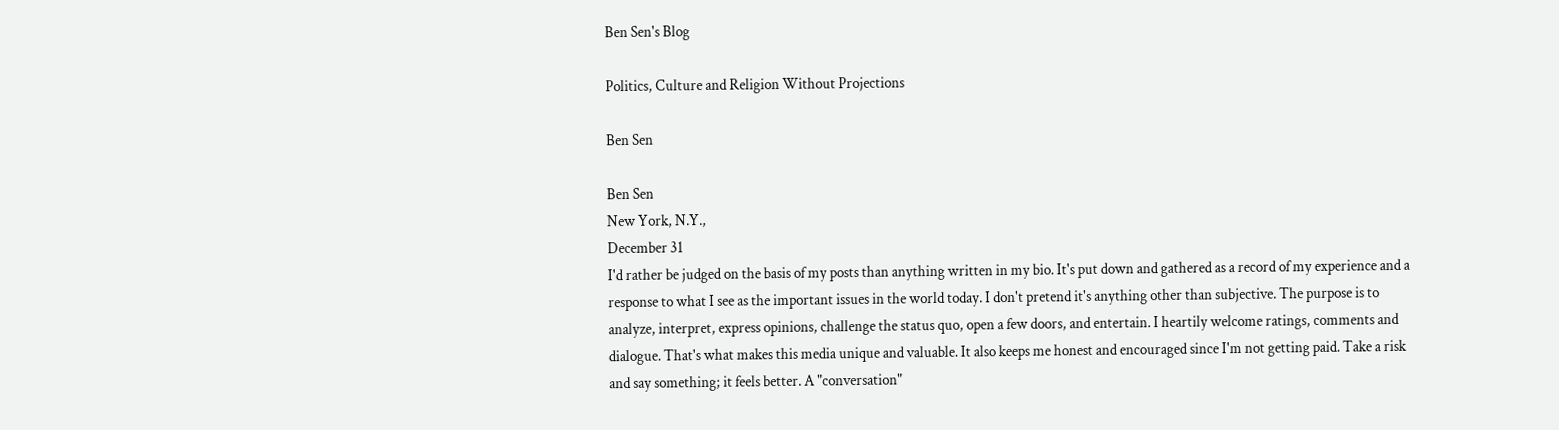Ben Sen's Blog

Politics, Culture and Religion Without Projections

Ben Sen

Ben Sen
New York, N.Y.,
December 31
I'd rather be judged on the basis of my posts than anything written in my bio. It's put down and gathered as a record of my experience and a response to what I see as the important issues in the world today. I don't pretend it's anything other than subjective. The purpose is to analyze, interpret, express opinions, challenge the status quo, open a few doors, and entertain. I heartily welcome ratings, comments and dialogue. That's what makes this media unique and valuable. It also keeps me honest and encouraged since I'm not getting paid. Take a risk and say something; it feels better. A "conversation"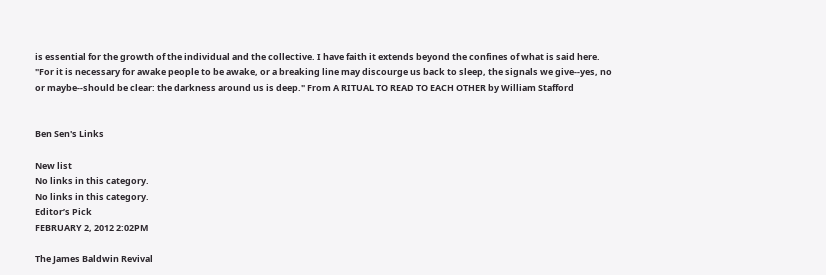is essential for the growth of the individual and the collective. I have faith it extends beyond the confines of what is said here. "For it is necessary for awake people to be awake, or a breaking line may discourge us back to sleep, the signals we give--yes, no or maybe--should be clear: the darkness around us is deep." From A RITUAL TO READ TO EACH OTHER by William Stafford


Ben Sen's Links

New list
No links in this category.
No links in this category.
Editor’s Pick
FEBRUARY 2, 2012 2:02PM

The James Baldwin Revival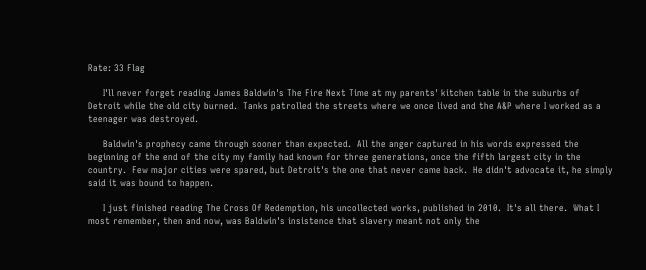Rate: 33 Flag

     I'll never forget reading James Baldwin's The Fire Next Time at my parents' kitchen table in the suburbs of Detroit while the old city burned.  Tanks patrolled the streets where we once lived and the A&P where I worked as a teenager was destroyed.

     Baldwin's prophecy came through sooner than expected.  All the anger captured in his words expressed the beginning of the end of the city my family had known for three generations, once the fifth largest city in the country.  Few major cities were spared, but Detroit's the one that never came back.  He didn't advocate it, he simply said it was bound to happen.

     I just finished reading The Cross Of Redemption, his uncollected works, published in 2010.  It's all there.  What I most remember, then and now, was Baldwin's insistence that slavery meant not only the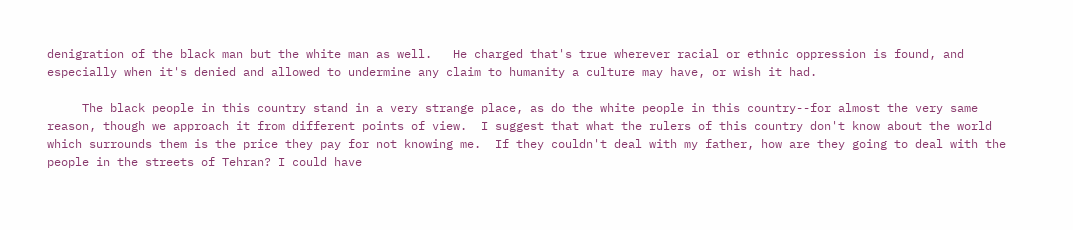denigration of the black man but the white man as well.   He charged that's true wherever racial or ethnic oppression is found, and especially when it's denied and allowed to undermine any claim to humanity a culture may have, or wish it had.

     The black people in this country stand in a very strange place, as do the white people in this country--for almost the very same reason, though we approach it from different points of view.  I suggest that what the rulers of this country don't know about the world which surrounds them is the price they pay for not knowing me.  If they couldn't deal with my father, how are they going to deal with the people in the streets of Tehran? I could have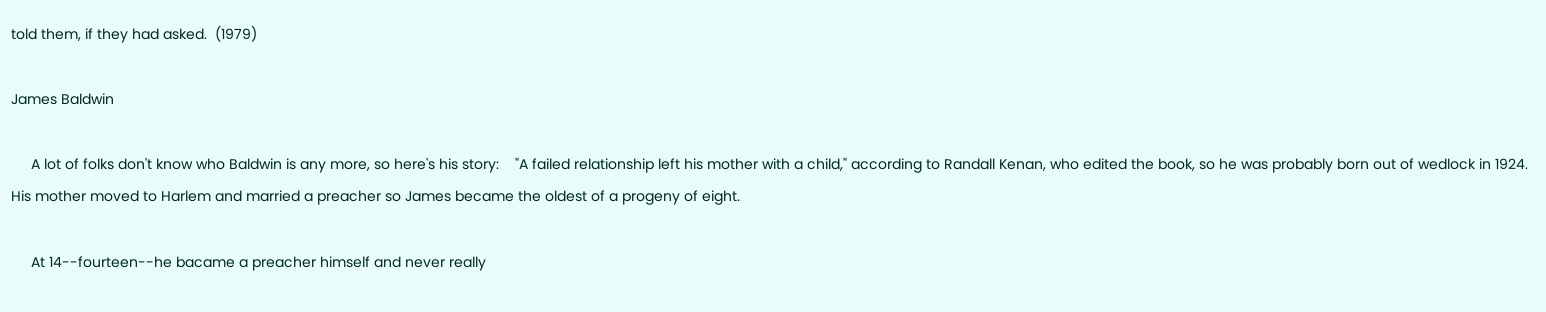told them, if they had asked.  (1979)

James Baldwin

     A lot of folks don't know who Baldwin is any more, so here's his story:    "A failed relationship left his mother with a child," according to Randall Kenan, who edited the book, so he was probably born out of wedlock in 1924. His mother moved to Harlem and married a preacher so James became the oldest of a progeny of eight.

     At 14--fourteen--he bacame a preacher himself and never really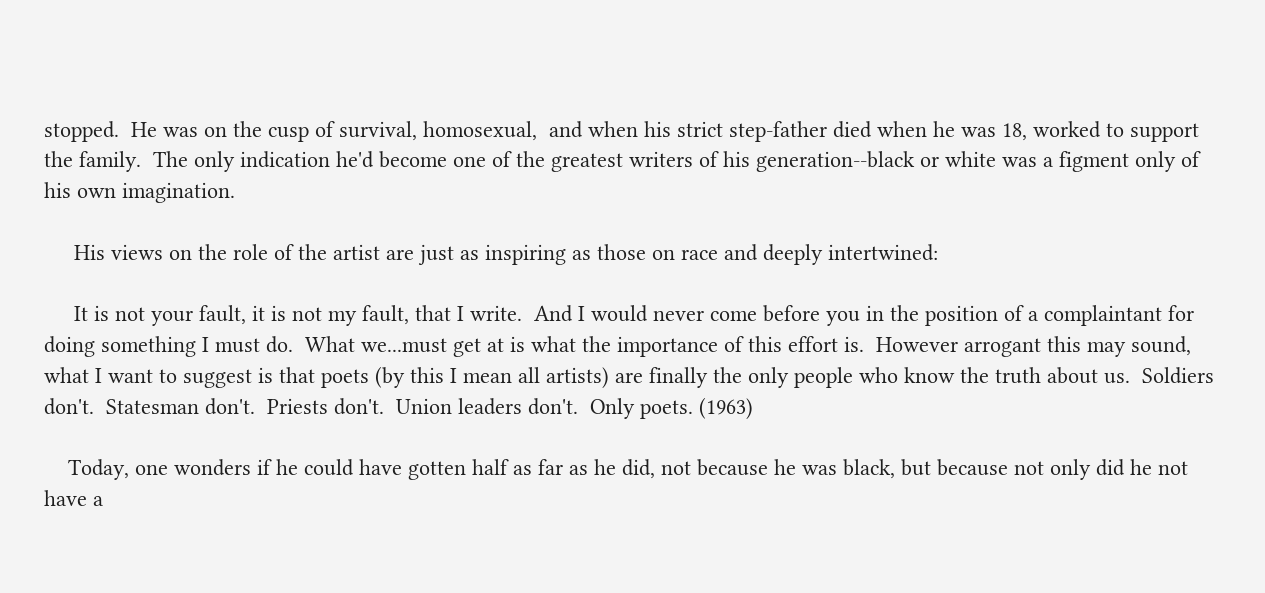stopped.  He was on the cusp of survival, homosexual,  and when his strict step-father died when he was 18, worked to support the family.  The only indication he'd become one of the greatest writers of his generation--black or white was a figment only of his own imagination.

     His views on the role of the artist are just as inspiring as those on race and deeply intertwined:

     It is not your fault, it is not my fault, that I write.  And I would never come before you in the position of a complaintant for doing something I must do.  What we...must get at is what the importance of this effort is.  However arrogant this may sound, what I want to suggest is that poets (by this I mean all artists) are finally the only people who know the truth about us.  Soldiers don't.  Statesman don't.  Priests don't.  Union leaders don't.  Only poets. (1963)

    Today, one wonders if he could have gotten half as far as he did, not because he was black, but because not only did he not have a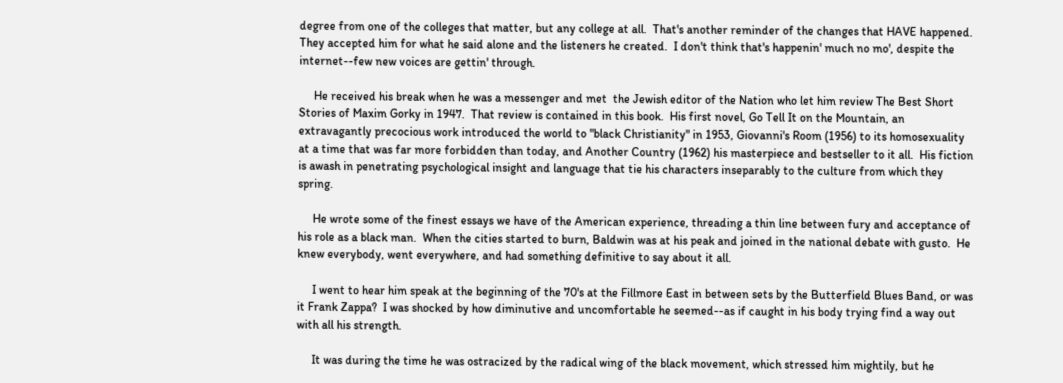degree from one of the colleges that matter, but any college at all.  That's another reminder of the changes that HAVE happened.  They accepted him for what he said alone and the listeners he created.  I don't think that's happenin' much no mo', despite the internet--few new voices are gettin' through.

     He received his break when he was a messenger and met  the Jewish editor of the Nation who let him review The Best Short Stories of Maxim Gorky in 1947.  That review is contained in this book.  His first novel, Go Tell It on the Mountain, an extravagantly precocious work introduced the world to "black Christianity" in 1953, Giovanni's Room (1956) to its homosexuality at a time that was far more forbidden than today, and Another Country (1962) his masterpiece and bestseller to it all.  His fiction is awash in penetrating psychological insight and language that tie his characters inseparably to the culture from which they spring.

     He wrote some of the finest essays we have of the American experience, threading a thin line between fury and acceptance of his role as a black man.  When the cities started to burn, Baldwin was at his peak and joined in the national debate with gusto.  He knew everybody, went everywhere, and had something definitive to say about it all.

     I went to hear him speak at the beginning of the 70's at the Fillmore East in between sets by the Butterfield Blues Band, or was it Frank Zappa?  I was shocked by how diminutive and uncomfortable he seemed--as if caught in his body trying find a way out with all his strength.

     It was during the time he was ostracized by the radical wing of the black movement, which stressed him mightily, but he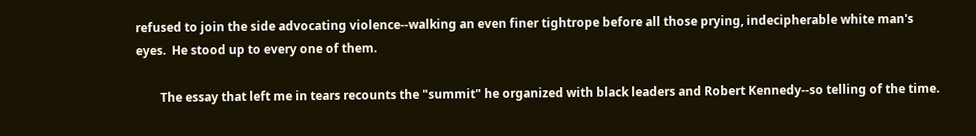refused to join the side advocating violence--walking an even finer tightrope before all those prying, indecipherable white man's eyes.  He stood up to every one of them.

        The essay that left me in tears recounts the "summit" he organized with black leaders and Robert Kennedy--so telling of the time.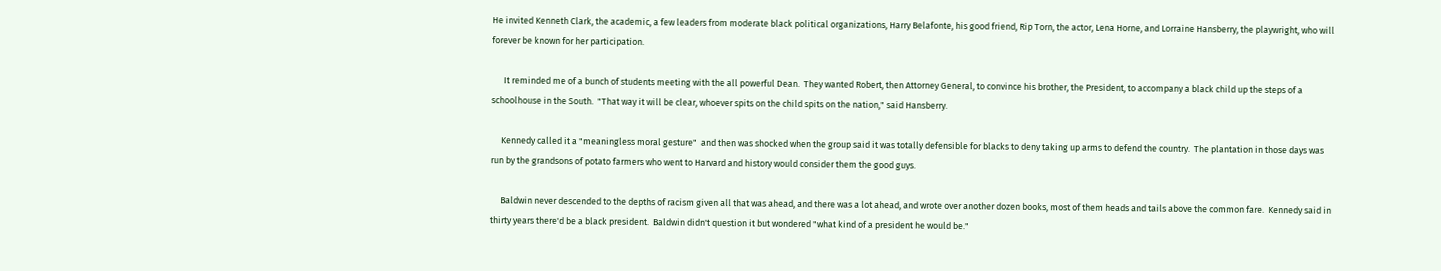He invited Kenneth Clark, the academic, a few leaders from moderate black political organizations, Harry Belafonte, his good friend, Rip Torn, the actor, Lena Horne, and Lorraine Hansberry, the playwright, who will forever be known for her participation.

      It reminded me of a bunch of students meeting with the all powerful Dean.  They wanted Robert, then Attorney General, to convince his brother, the President, to accompany a black child up the steps of a schoolhouse in the South.  "That way it will be clear, whoever spits on the child spits on the nation," said Hansberry.

     Kennedy called it a "meaningless moral gesture"  and then was shocked when the group said it was totally defensible for blacks to deny taking up arms to defend the country.  The plantation in those days was run by the grandsons of potato farmers who went to Harvard and history would consider them the good guys.

     Baldwin never descended to the depths of racism given all that was ahead, and there was a lot ahead, and wrote over another dozen books, most of them heads and tails above the common fare.  Kennedy said in thirty years there'd be a black president.  Baldwin didn't question it but wondered "what kind of a president he would be."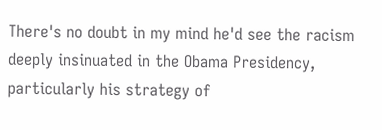There's no doubt in my mind he'd see the racism deeply insinuated in the Obama Presidency,  particularly his strategy of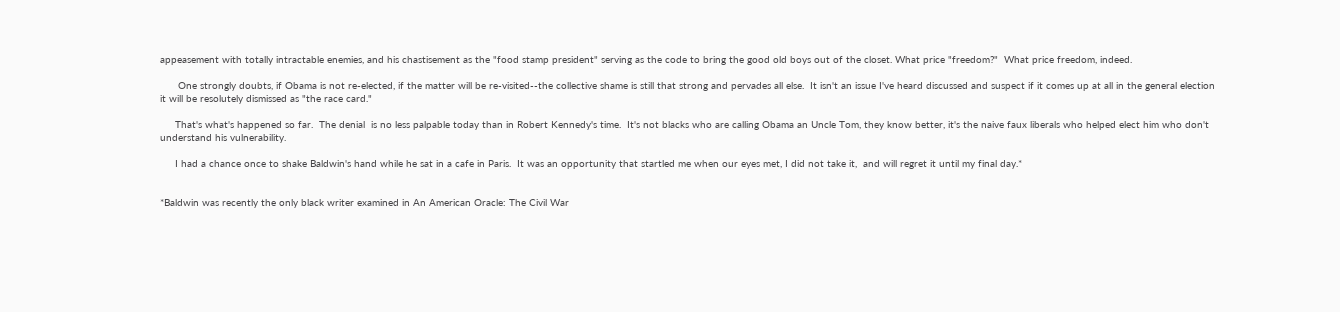appeasement with totally intractable enemies, and his chastisement as the "food stamp president" serving as the code to bring the good old boys out of the closet. What price "freedom?"  What price freedom, indeed.

      One strongly doubts, if Obama is not re-elected, if the matter will be re-visited--the collective shame is still that strong and pervades all else.  It isn't an issue I've heard discussed and suspect if it comes up at all in the general election it will be resolutely dismissed as "the race card."

     That's what's happened so far.  The denial  is no less palpable today than in Robert Kennedy's time.  It's not blacks who are calling Obama an Uncle Tom, they know better, it's the naive faux liberals who helped elect him who don't understand his vulnerability.

     I had a chance once to shake Baldwin's hand while he sat in a cafe in Paris.  It was an opportunity that startled me when our eyes met, I did not take it,  and will regret it until my final day.*


*Baldwin was recently the only black writer examined in An American Oracle: The Civil War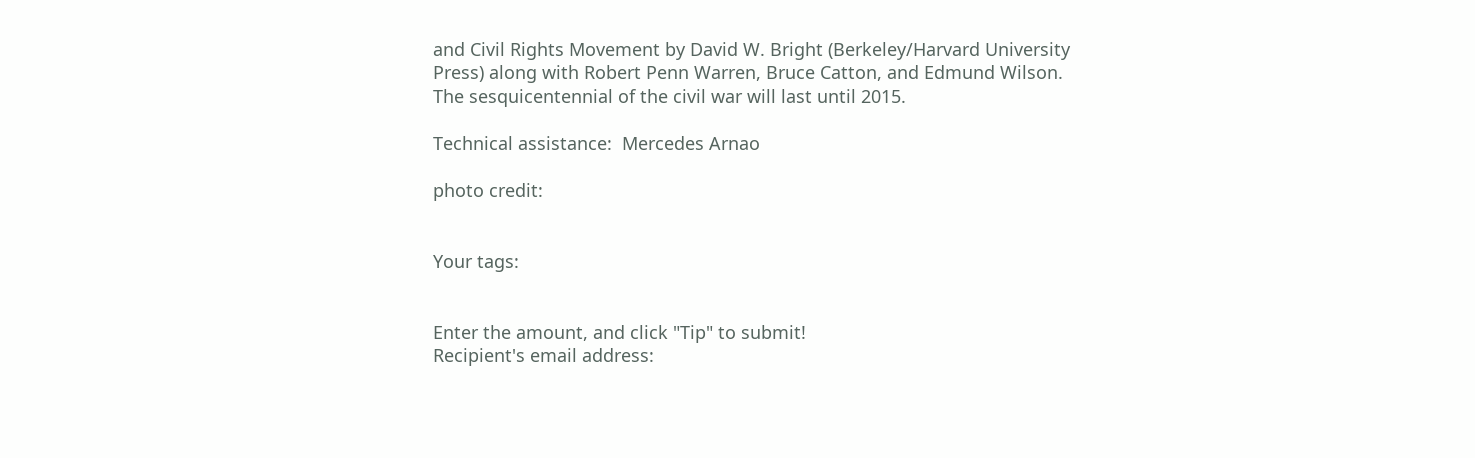and Civil Rights Movement by David W. Bright (Berkeley/Harvard University Press) along with Robert Penn Warren, Bruce Catton, and Edmund Wilson.  The sesquicentennial of the civil war will last until 2015.

Technical assistance:  Mercedes Arnao

photo credit:


Your tags:


Enter the amount, and click "Tip" to submit!
Recipient's email address: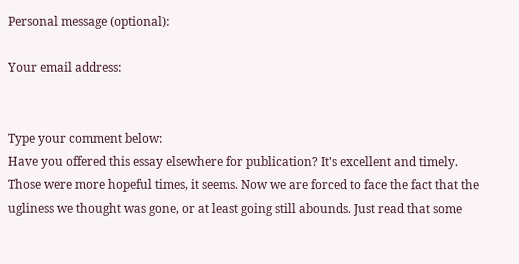Personal message (optional):

Your email address:


Type your comment below:
Have you offered this essay elsewhere for publication? It's excellent and timely. Those were more hopeful times, it seems. Now we are forced to face the fact that the ugliness we thought was gone, or at least going still abounds. Just read that some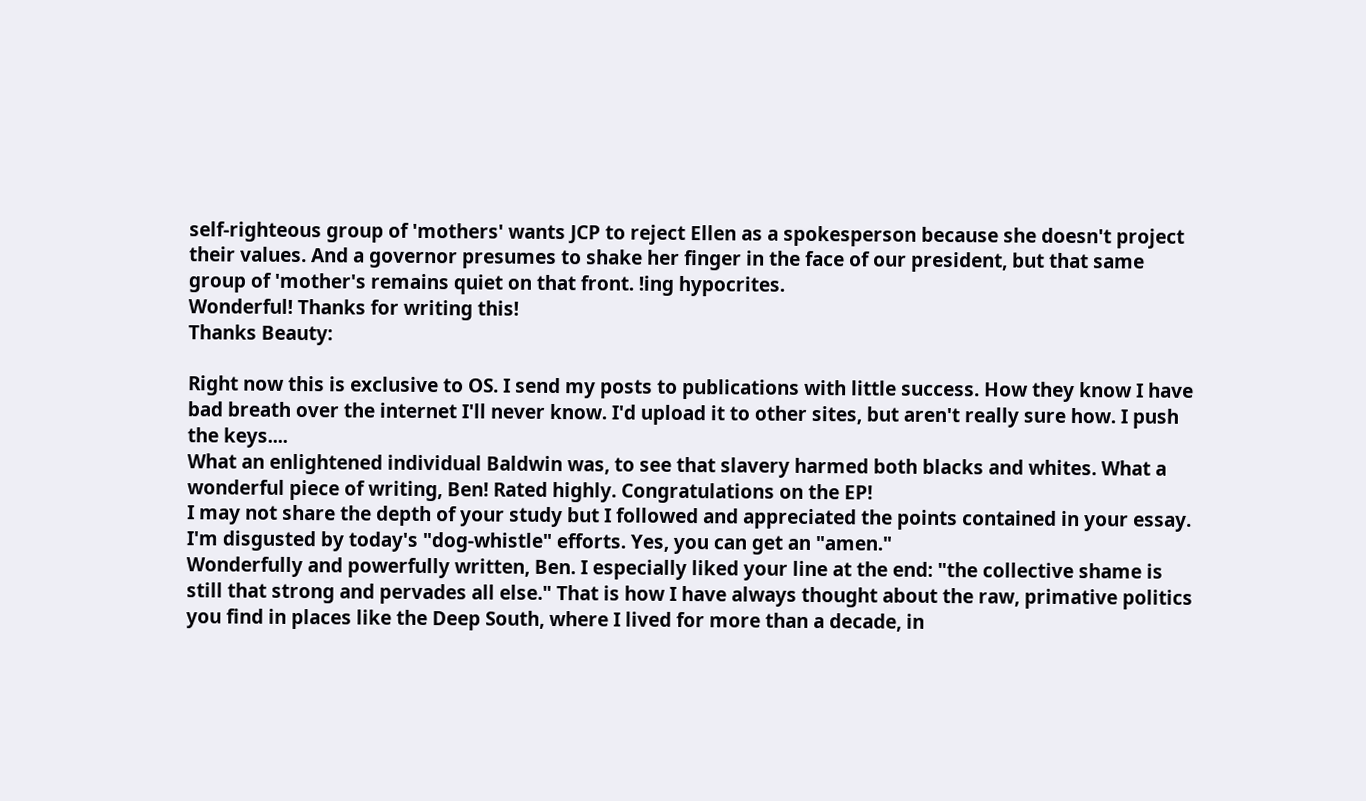self-righteous group of 'mothers' wants JCP to reject Ellen as a spokesperson because she doesn't project their values. And a governor presumes to shake her finger in the face of our president, but that same group of 'mother's remains quiet on that front. !ing hypocrites.
Wonderful! Thanks for writing this!
Thanks Beauty:

Right now this is exclusive to OS. I send my posts to publications with little success. How they know I have bad breath over the internet I'll never know. I'd upload it to other sites, but aren't really sure how. I push the keys....
What an enlightened individual Baldwin was, to see that slavery harmed both blacks and whites. What a wonderful piece of writing, Ben! Rated highly. Congratulations on the EP!
I may not share the depth of your study but I followed and appreciated the points contained in your essay. I'm disgusted by today's "dog-whistle" efforts. Yes, you can get an "amen."
Wonderfully and powerfully written, Ben. I especially liked your line at the end: "the collective shame is still that strong and pervades all else." That is how I have always thought about the raw, primative politics you find in places like the Deep South, where I lived for more than a decade, in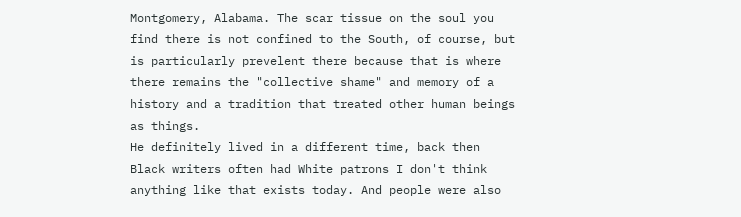Montgomery, Alabama. The scar tissue on the soul you find there is not confined to the South, of course, but is particularly prevelent there because that is where there remains the "collective shame" and memory of a history and a tradition that treated other human beings as things.
He definitely lived in a different time, back then Black writers often had White patrons I don't think anything like that exists today. And people were also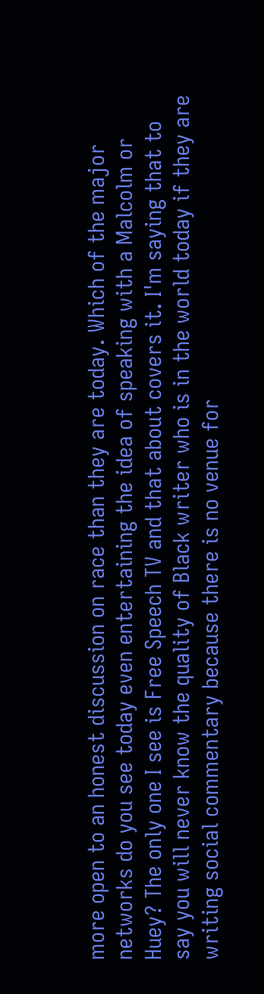more open to an honest discussion on race than they are today. Which of the major networks do you see today even entertaining the idea of speaking with a Malcolm or Huey? The only one I see is Free Speech TV and that about covers it. I'm saying that to say you will never know the quality of Black writer who is in the world today if they are writing social commentary because there is no venue for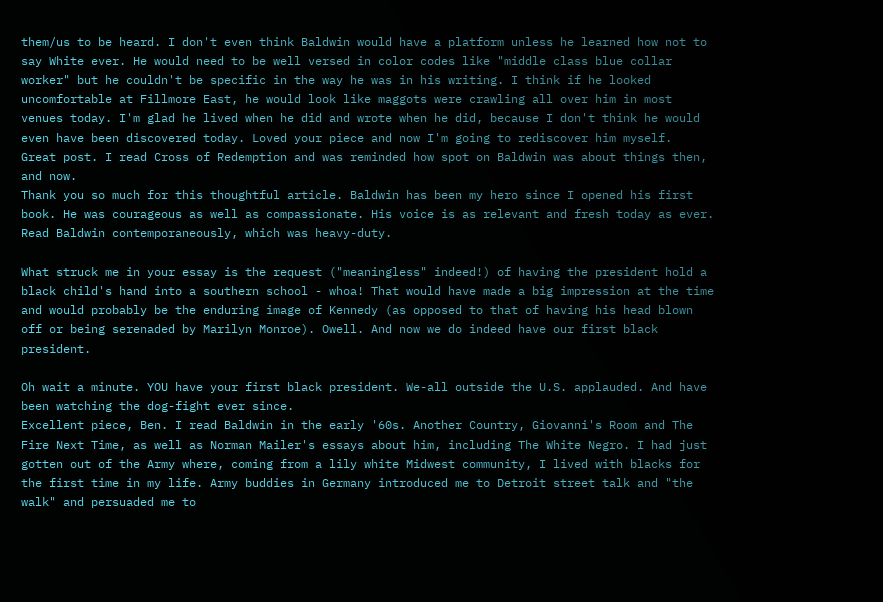them/us to be heard. I don't even think Baldwin would have a platform unless he learned how not to say White ever. He would need to be well versed in color codes like "middle class blue collar worker" but he couldn't be specific in the way he was in his writing. I think if he looked uncomfortable at Fillmore East, he would look like maggots were crawling all over him in most venues today. I'm glad he lived when he did and wrote when he did, because I don't think he would even have been discovered today. Loved your piece and now I'm going to rediscover him myself.
Great post. I read Cross of Redemption and was reminded how spot on Baldwin was about things then, and now.
Thank you so much for this thoughtful article. Baldwin has been my hero since I opened his first book. He was courageous as well as compassionate. His voice is as relevant and fresh today as ever.
Read Baldwin contemporaneously, which was heavy-duty.

What struck me in your essay is the request ("meaningless" indeed!) of having the president hold a black child's hand into a southern school - whoa! That would have made a big impression at the time and would probably be the enduring image of Kennedy (as opposed to that of having his head blown off or being serenaded by Marilyn Monroe). Owell. And now we do indeed have our first black president.

Oh wait a minute. YOU have your first black president. We-all outside the U.S. applauded. And have been watching the dog-fight ever since.
Excellent piece, Ben. I read Baldwin in the early '60s. Another Country, Giovanni's Room and The Fire Next Time, as well as Norman Mailer's essays about him, including The White Negro. I had just gotten out of the Army where, coming from a lily white Midwest community, I lived with blacks for the first time in my life. Army buddies in Germany introduced me to Detroit street talk and "the walk" and persuaded me to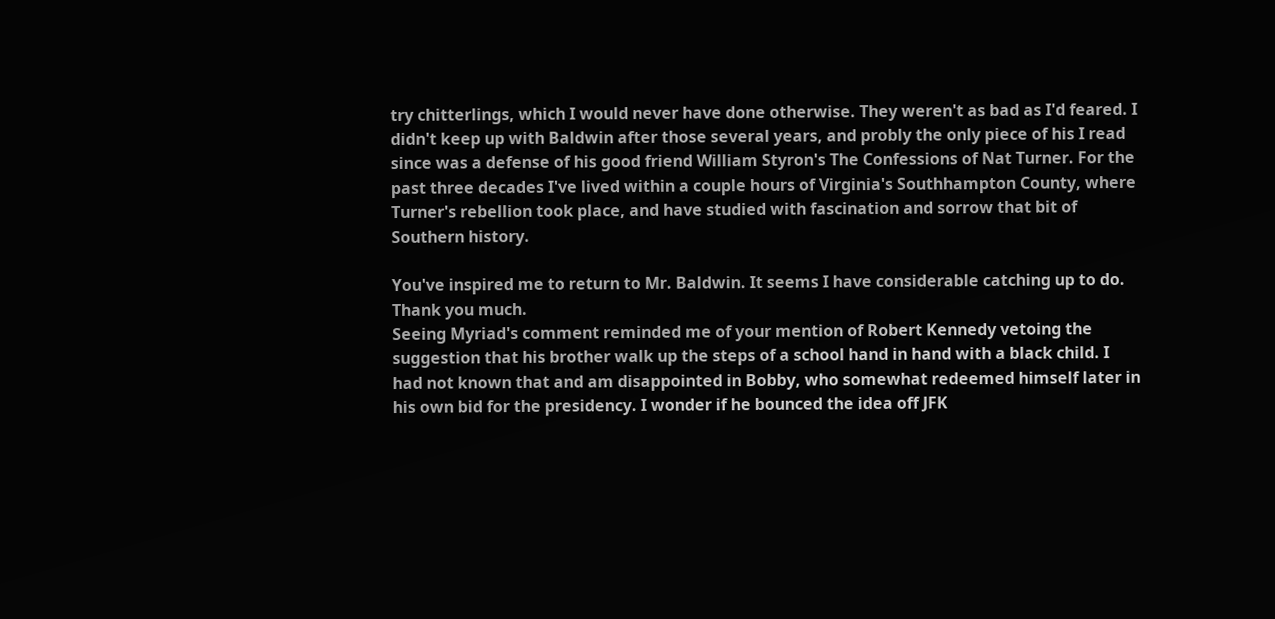try chitterlings, which I would never have done otherwise. They weren't as bad as I'd feared. I didn't keep up with Baldwin after those several years, and probly the only piece of his I read since was a defense of his good friend William Styron's The Confessions of Nat Turner. For the past three decades I've lived within a couple hours of Virginia's Southhampton County, where Turner's rebellion took place, and have studied with fascination and sorrow that bit of Southern history.

You've inspired me to return to Mr. Baldwin. It seems I have considerable catching up to do. Thank you much.
Seeing Myriad's comment reminded me of your mention of Robert Kennedy vetoing the suggestion that his brother walk up the steps of a school hand in hand with a black child. I had not known that and am disappointed in Bobby, who somewhat redeemed himself later in his own bid for the presidency. I wonder if he bounced the idea off JFK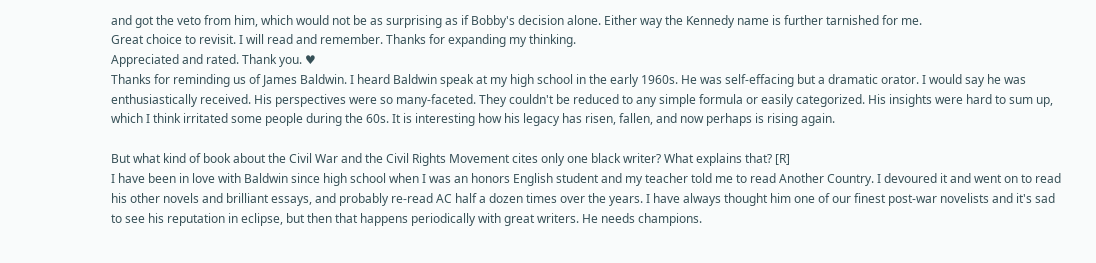and got the veto from him, which would not be as surprising as if Bobby's decision alone. Either way the Kennedy name is further tarnished for me.
Great choice to revisit. I will read and remember. Thanks for expanding my thinking.
Appreciated and rated. Thank you. ♥
Thanks for reminding us of James Baldwin. I heard Baldwin speak at my high school in the early 1960s. He was self-effacing but a dramatic orator. I would say he was enthusiastically received. His perspectives were so many-faceted. They couldn't be reduced to any simple formula or easily categorized. His insights were hard to sum up, which I think irritated some people during the 60s. It is interesting how his legacy has risen, fallen, and now perhaps is rising again.

But what kind of book about the Civil War and the Civil Rights Movement cites only one black writer? What explains that? [R]
I have been in love with Baldwin since high school when I was an honors English student and my teacher told me to read Another Country. I devoured it and went on to read his other novels and brilliant essays, and probably re-read AC half a dozen times over the years. I have always thought him one of our finest post-war novelists and it's sad to see his reputation in eclipse, but then that happens periodically with great writers. He needs champions.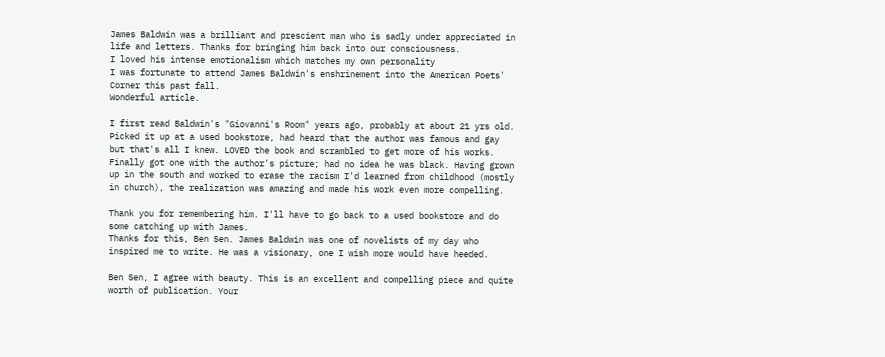James Baldwin was a brilliant and prescient man who is sadly under appreciated in life and letters. Thanks for bringing him back into our consciousness.
I loved his intense emotionalism which matches my own personality
I was fortunate to attend James Baldwin's enshrinement into the American Poets' Corner this past fall.
Wonderful article.

I first read Baldwin's "Giovanni's Room" years ago, probably at about 21 yrs old. Picked it up at a used bookstore, had heard that the author was famous and gay but that's all I knew. LOVED the book and scrambled to get more of his works. Finally got one with the author's picture; had no idea he was black. Having grown up in the south and worked to erase the racism I'd learned from childhood (mostly in church), the realization was amazing and made his work even more compelling.

Thank you for remembering him. I'll have to go back to a used bookstore and do some catching up with James.
Thanks for this, Ben Sen. James Baldwin was one of novelists of my day who inspired me to write. He was a visionary, one I wish more would have heeded.

Ben Sen, I agree with beauty. This is an excellent and compelling piece and quite worth of publication. Your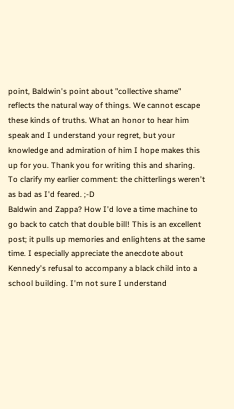point, Baldwin's point about "collective shame" reflects the natural way of things. We cannot escape these kinds of truths. What an honor to hear him speak and I understand your regret, but your knowledge and admiration of him I hope makes this up for you. Thank you for writing this and sharing.
To clarify my earlier comment: the chitterlings weren't as bad as I'd feared. ;-D
Baldwin and Zappa? How I'd love a time machine to go back to catch that double bill! This is an excellent post; it pulls up memories and enlightens at the same time. I especially appreciate the anecdote about Kennedy's refusal to accompany a black child into a school building. I'm not sure I understand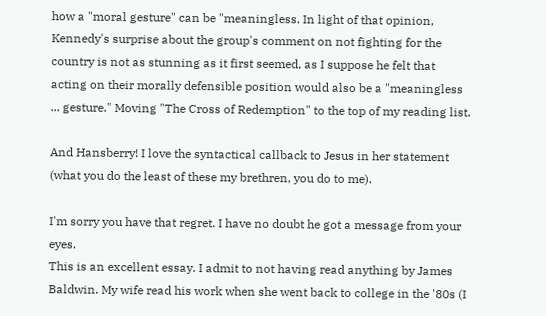how a "moral gesture" can be "meaningless. In light of that opinion, Kennedy's surprise about the group's comment on not fighting for the country is not as stunning as it first seemed, as I suppose he felt that acting on their morally defensible position would also be a "meaningless ... gesture." Moving "The Cross of Redemption" to the top of my reading list.

And Hansberry! I love the syntactical callback to Jesus in her statement (what you do the least of these my brethren, you do to me).

I'm sorry you have that regret. I have no doubt he got a message from your eyes.
This is an excellent essay. I admit to not having read anything by James Baldwin. My wife read his work when she went back to college in the '80s (I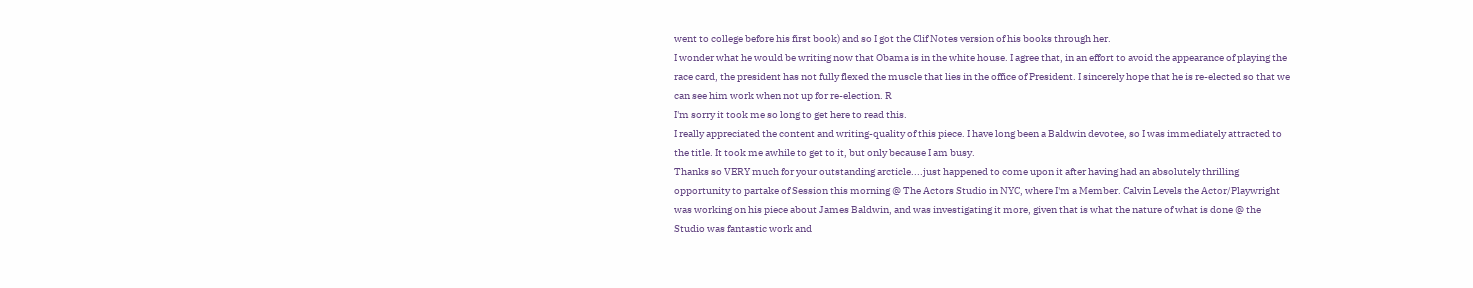went to college before his first book) and so I got the Clif Notes version of his books through her.
I wonder what he would be writing now that Obama is in the white house. I agree that, in an effort to avoid the appearance of playing the race card, the president has not fully flexed the muscle that lies in the office of President. I sincerely hope that he is re-elected so that we can see him work when not up for re-election. R
I'm sorry it took me so long to get here to read this.
I really appreciated the content and writing-quality of this piece. I have long been a Baldwin devotee, so I was immediately attracted to the title. It took me awhile to get to it, but only because I am busy.
Thanks so VERY much for your outstanding arcticle....just happened to come upon it after having had an absolutely thrilling opportunity to partake of Session this morning @ The Actors Studio in NYC, where I'm a Member. Calvin Levels the Actor/Playwright was working on his piece about James Baldwin, and was investigating it more, given that is what the nature of what is done @ the Studio was fantastic work and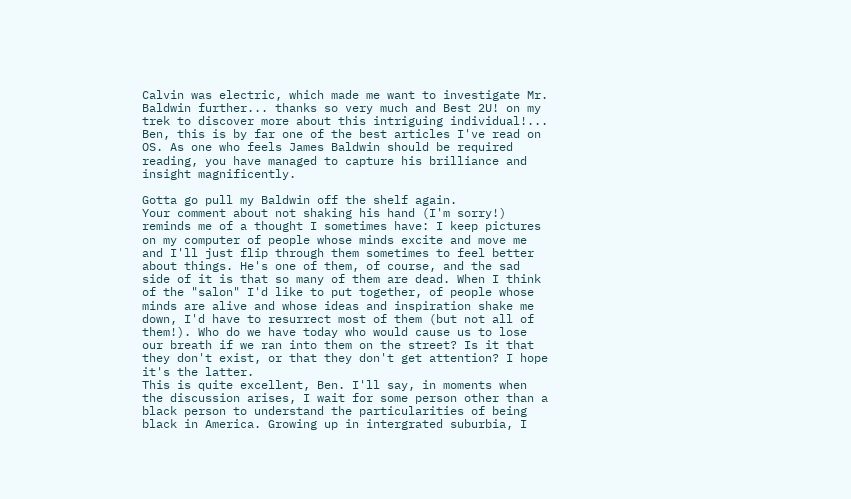Calvin was electric, which made me want to investigate Mr. Baldwin further... thanks so very much and Best 2U! on my trek to discover more about this intriguing individual!...
Ben, this is by far one of the best articles I've read on OS. As one who feels James Baldwin should be required reading, you have managed to capture his brilliance and insight magnificently.

Gotta go pull my Baldwin off the shelf again.
Your comment about not shaking his hand (I'm sorry!) reminds me of a thought I sometimes have: I keep pictures on my computer of people whose minds excite and move me and I'll just flip through them sometimes to feel better about things. He's one of them, of course, and the sad side of it is that so many of them are dead. When I think of the "salon" I'd like to put together, of people whose minds are alive and whose ideas and inspiration shake me down, I'd have to resurrect most of them (but not all of them!). Who do we have today who would cause us to lose our breath if we ran into them on the street? Is it that they don't exist, or that they don't get attention? I hope it's the latter.
This is quite excellent, Ben. I'll say, in moments when the discussion arises, I wait for some person other than a black person to understand the particularities of being black in America. Growing up in intergrated suburbia, I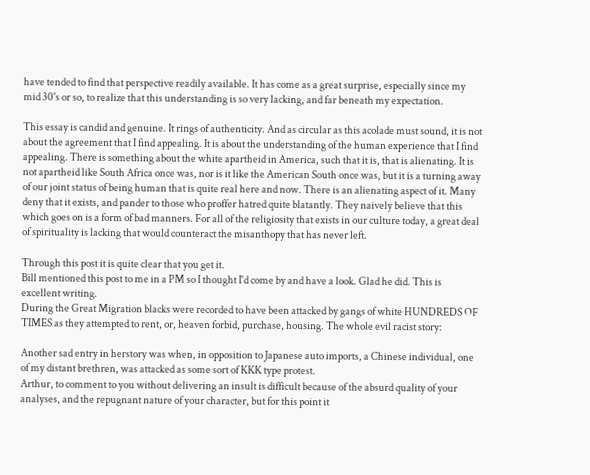have tended to find that perspective readily available. It has come as a great surprise, especially since my mid 30's or so, to realize that this understanding is so very lacking, and far beneath my expectation.

This essay is candid and genuine. It rings of authenticity. And as circular as this acolade must sound, it is not about the agreement that I find appealing. It is about the understanding of the human experience that I find appealing. There is something about the white apartheid in America, such that it is, that is alienating. It is not apartheid like South Africa once was, nor is it like the American South once was, but it is a turning away of our joint status of being human that is quite real here and now. There is an alienating aspect of it. Many deny that it exists, and pander to those who proffer hatred quite blatantly. They naively believe that this which goes on is a form of bad manners. For all of the religiosity that exists in our culture today, a great deal of spirituality is lacking that would counteract the misanthopy that has never left.

Through this post it is quite clear that you get it.
Bill mentioned this post to me in a PM so I thought I'd come by and have a look. Glad he did. This is excellent writing.
During the Great Migration blacks were recorded to have been attacked by gangs of white HUNDREDS OF TIMES as they attempted to rent, or, heaven forbid, purchase, housing. The whole evil racist story:

Another sad entry in herstory was when, in opposition to Japanese auto imports, a Chinese individual, one of my distant brethren, was attacked as some sort of KKK type protest.
Arthur, to comment to you without delivering an insult is difficult because of the absurd quality of your analyses, and the repugnant nature of your character, but for this point it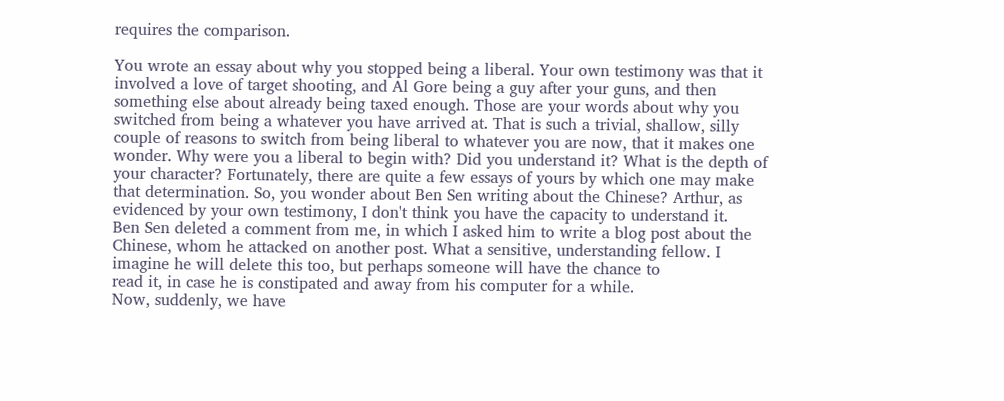requires the comparison.

You wrote an essay about why you stopped being a liberal. Your own testimony was that it involved a love of target shooting, and Al Gore being a guy after your guns, and then something else about already being taxed enough. Those are your words about why you switched from being a whatever you have arrived at. That is such a trivial, shallow, silly couple of reasons to switch from being liberal to whatever you are now, that it makes one wonder. Why were you a liberal to begin with? Did you understand it? What is the depth of your character? Fortunately, there are quite a few essays of yours by which one may make that determination. So, you wonder about Ben Sen writing about the Chinese? Arthur, as evidenced by your own testimony, I don't think you have the capacity to understand it.
Ben Sen deleted a comment from me, in which I asked him to write a blog post about the Chinese, whom he attacked on another post. What a sensitive, understanding fellow. I imagine he will delete this too, but perhaps someone will have the chance to
read it, in case he is constipated and away from his computer for a while.
Now, suddenly, we have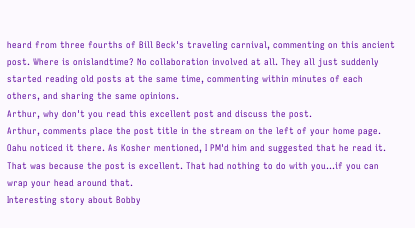heard from three fourths of Bill Beck's traveling carnival, commenting on this ancient post. Where is onislandtime? No collaboration involved at all. They all just suddenly started reading old posts at the same time, commenting within minutes of each others, and sharing the same opinions.
Arthur, why don't you read this excellent post and discuss the post.
Arthur, comments place the post title in the stream on the left of your home page. Oahu noticed it there. As Kosher mentioned, I PM'd him and suggested that he read it. That was because the post is excellent. That had nothing to do with you...if you can wrap your head around that.
Interesting story about Bobby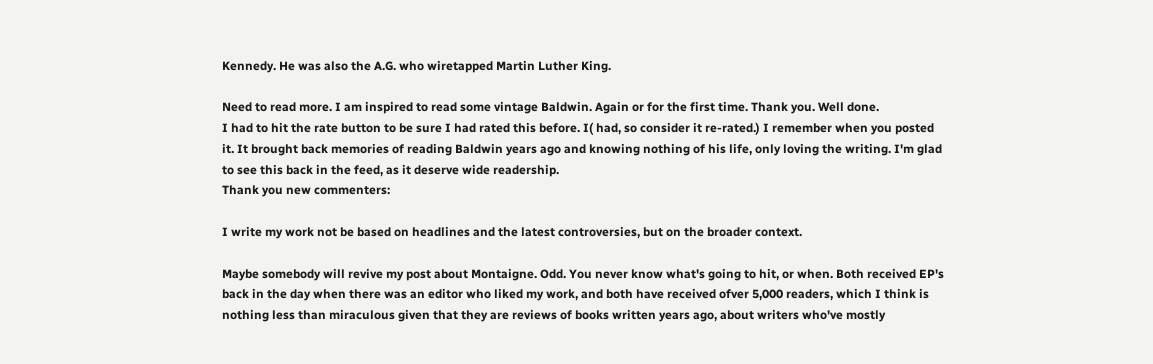Kennedy. He was also the A.G. who wiretapped Martin Luther King.

Need to read more. I am inspired to read some vintage Baldwin. Again or for the first time. Thank you. Well done.
I had to hit the rate button to be sure I had rated this before. I( had, so consider it re-rated.) I remember when you posted it. It brought back memories of reading Baldwin years ago and knowing nothing of his life, only loving the writing. I'm glad to see this back in the feed, as it deserve wide readership.
Thank you new commenters:

I write my work not be based on headlines and the latest controversies, but on the broader context.

Maybe somebody will revive my post about Montaigne. Odd. You never know what's going to hit, or when. Both received EP's back in the day when there was an editor who liked my work, and both have received ofver 5,000 readers, which I think is nothing less than miraculous given that they are reviews of books written years ago, about writers who've mostly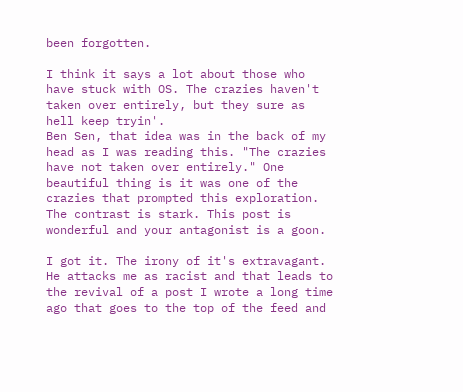been forgotten.

I think it says a lot about those who have stuck with OS. The crazies haven't taken over entirely, but they sure as hell keep tryin'.
Ben Sen, that idea was in the back of my head as I was reading this. "The crazies have not taken over entirely." One beautiful thing is it was one of the crazies that prompted this exploration. The contrast is stark. This post is wonderful and your antagonist is a goon.

I got it. The irony of it's extravagant. He attacks me as racist and that leads to the revival of a post I wrote a long time ago that goes to the top of the feed and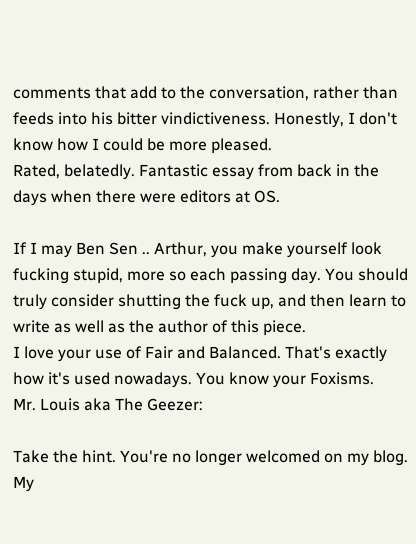comments that add to the conversation, rather than feeds into his bitter vindictiveness. Honestly, I don't know how I could be more pleased.
Rated, belatedly. Fantastic essay from back in the days when there were editors at OS.

If I may Ben Sen .. Arthur, you make yourself look fucking stupid, more so each passing day. You should truly consider shutting the fuck up, and then learn to write as well as the author of this piece.
I love your use of Fair and Balanced. That's exactly how it's used nowadays. You know your Foxisms.
Mr. Louis aka The Geezer:

Take the hint. You're no longer welcomed on my blog. My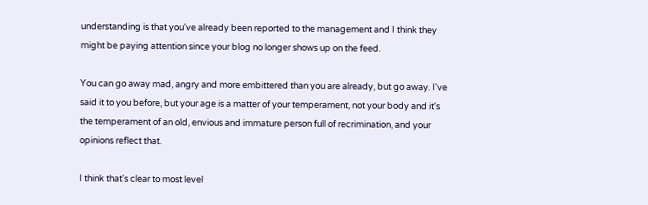understanding is that you've already been reported to the management and I think they might be paying attention since your blog no longer shows up on the feed.

You can go away mad, angry and more embittered than you are already, but go away. I've said it to you before, but your age is a matter of your temperament, not your body and it's the temperament of an old, envious and immature person full of recrimination, and your opinions reflect that.

I think that's clear to most level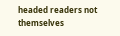headed readers not themselves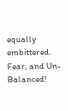equally embittered.
Fear, and Un-Balanced!